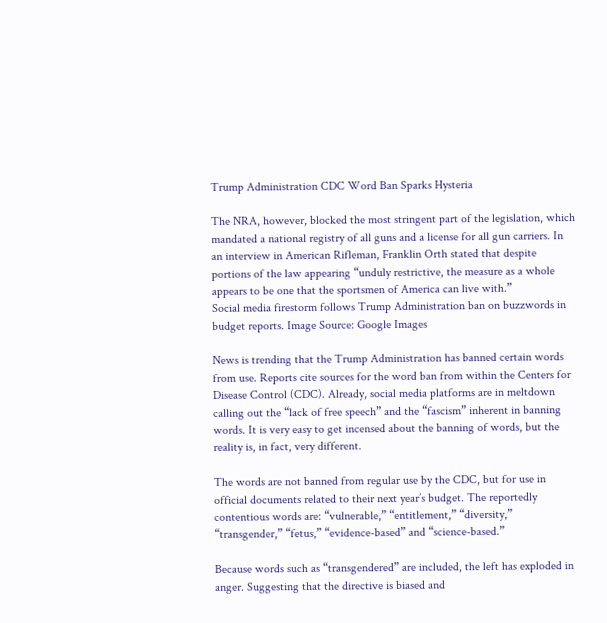Trump Administration CDC Word Ban Sparks Hysteria

The NRA, however, blocked the most stringent part of the legislation, which mandated a national registry of all guns and a license for all gun carriers. In an interview in American Rifleman, Franklin Orth stated that despite portions of the law appearing “unduly restrictive, the measure as a whole appears to be one that the sportsmen of America can live with.”
Social media firestorm follows Trump Administration ban on buzzwords in budget reports. Image Source: Google Images

News is trending that the Trump Administration has banned certain words from use. Reports cite sources for the word ban from within the Centers for Disease Control (CDC). Already, social media platforms are in meltdown calling out the “lack of free speech” and the “fascism” inherent in banning words. It is very easy to get incensed about the banning of words, but the reality is, in fact, very different.

The words are not banned from regular use by the CDC, but for use in official documents related to their next year’s budget. The reportedly contentious words are: “vulnerable,” “entitlement,” “diversity,” “transgender,” “fetus,” “evidence-based” and “science-based.”

Because words such as “transgendered” are included, the left has exploded in anger. Suggesting that the directive is biased and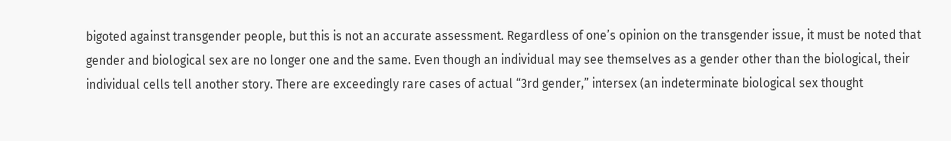bigoted against transgender people, but this is not an accurate assessment. Regardless of one’s opinion on the transgender issue, it must be noted that gender and biological sex are no longer one and the same. Even though an individual may see themselves as a gender other than the biological, their individual cells tell another story. There are exceedingly rare cases of actual “3rd gender,” intersex (an indeterminate biological sex thought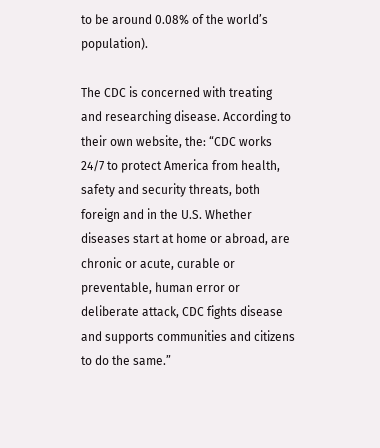to be around 0.08% of the world’s population).

The CDC is concerned with treating and researching disease. According to their own website, the: “CDC works 24/7 to protect America from health, safety and security threats, both foreign and in the U.S. Whether diseases start at home or abroad, are chronic or acute, curable or preventable, human error or deliberate attack, CDC fights disease and supports communities and citizens to do the same.”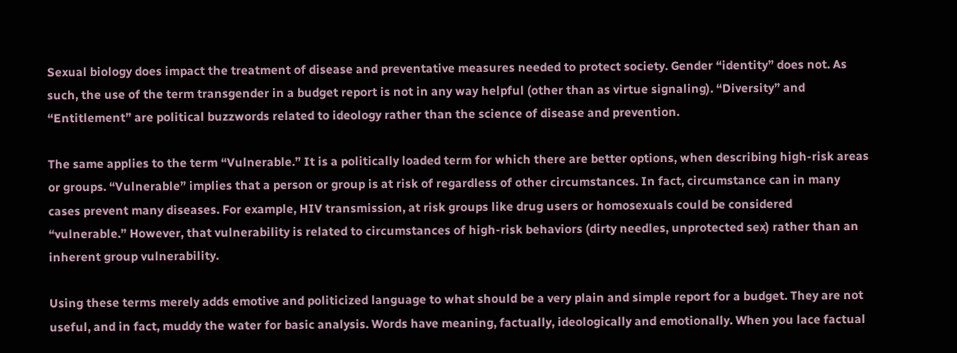Sexual biology does impact the treatment of disease and preventative measures needed to protect society. Gender “identity” does not. As such, the use of the term transgender in a budget report is not in any way helpful (other than as virtue signaling). “Diversity” and “Entitlement” are political buzzwords related to ideology rather than the science of disease and prevention.

The same applies to the term “Vulnerable.” It is a politically loaded term for which there are better options, when describing high-risk areas or groups. “Vulnerable” implies that a person or group is at risk of regardless of other circumstances. In fact, circumstance can in many cases prevent many diseases. For example, HIV transmission, at risk groups like drug users or homosexuals could be considered “vulnerable.” However, that vulnerability is related to circumstances of high-risk behaviors (dirty needles, unprotected sex) rather than an inherent group vulnerability.

Using these terms merely adds emotive and politicized language to what should be a very plain and simple report for a budget. They are not useful, and in fact, muddy the water for basic analysis. Words have meaning, factually, ideologically and emotionally. When you lace factual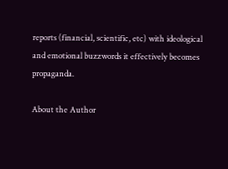reports (financial, scientific, etc) with ideological and emotional buzzwords it effectively becomes propaganda.

About the Author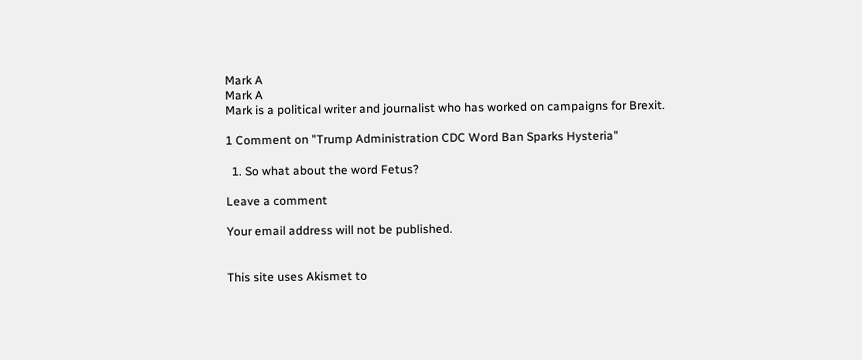Mark A
Mark A
Mark is a political writer and journalist who has worked on campaigns for Brexit.

1 Comment on "Trump Administration CDC Word Ban Sparks Hysteria"

  1. So what about the word Fetus?

Leave a comment

Your email address will not be published.


This site uses Akismet to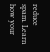reduce spam. Learn how your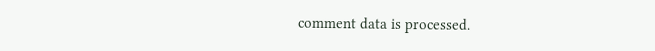comment data is processed.